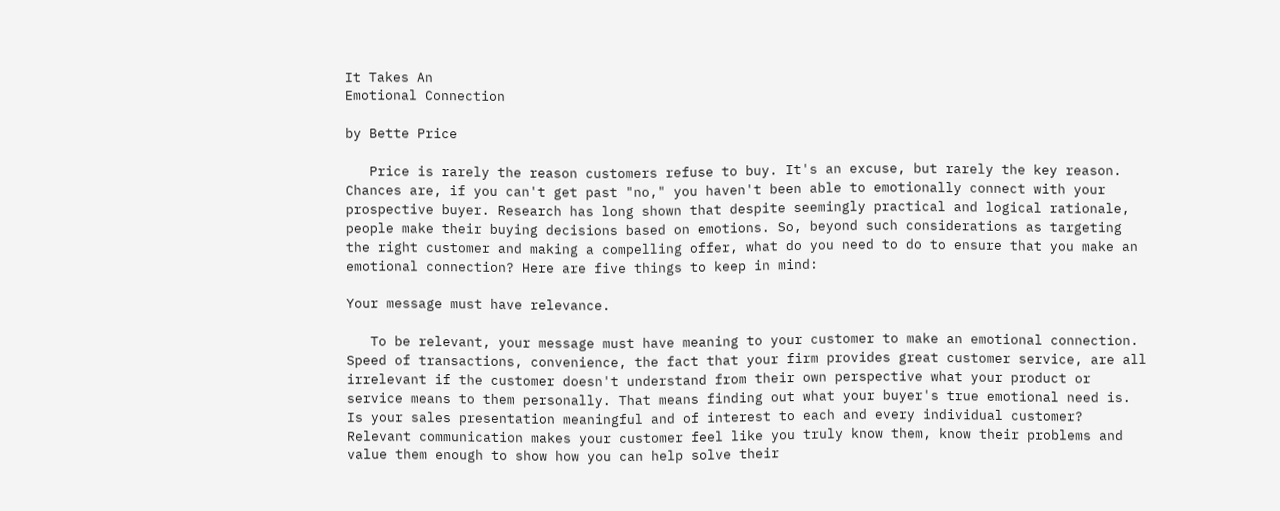It Takes An
Emotional Connection

by Bette Price

   Price is rarely the reason customers refuse to buy. It's an excuse, but rarely the key reason. Chances are, if you can't get past "no," you haven't been able to emotionally connect with your prospective buyer. Research has long shown that despite seemingly practical and logical rationale, people make their buying decisions based on emotions. So, beyond such considerations as targeting the right customer and making a compelling offer, what do you need to do to ensure that you make an emotional connection? Here are five things to keep in mind:

Your message must have relevance.

   To be relevant, your message must have meaning to your customer to make an emotional connection. Speed of transactions, convenience, the fact that your firm provides great customer service, are all irrelevant if the customer doesn't understand from their own perspective what your product or service means to them personally. That means finding out what your buyer's true emotional need is. Is your sales presentation meaningful and of interest to each and every individual customer? Relevant communication makes your customer feel like you truly know them, know their problems and value them enough to show how you can help solve their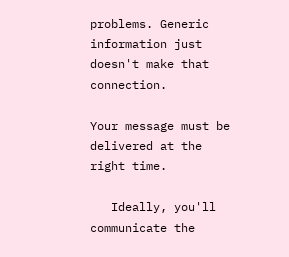problems. Generic information just doesn't make that connection.

Your message must be delivered at the right time.

   Ideally, you'll communicate the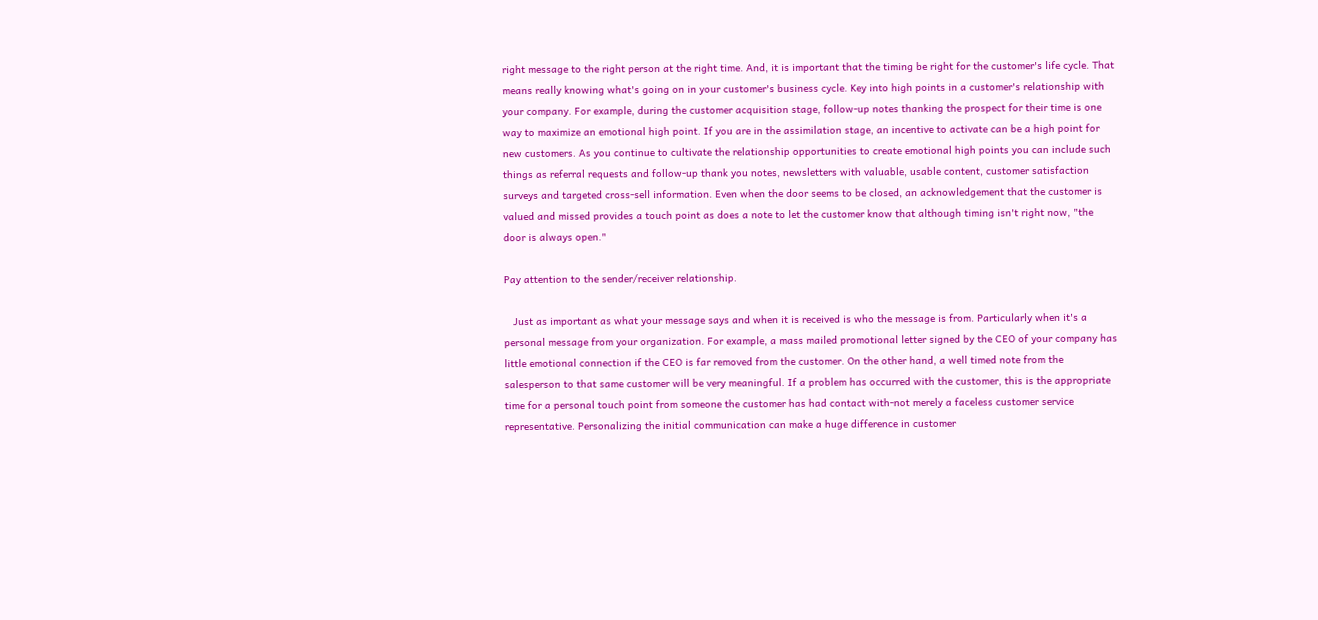right message to the right person at the right time. And, it is important that the timing be right for the customer's life cycle. That means really knowing what's going on in your customer's business cycle. Key into high points in a customer's relationship with your company. For example, during the customer acquisition stage, follow-up notes thanking the prospect for their time is one way to maximize an emotional high point. If you are in the assimilation stage, an incentive to activate can be a high point for new customers. As you continue to cultivate the relationship opportunities to create emotional high points you can include such things as referral requests and follow-up thank you notes, newsletters with valuable, usable content, customer satisfaction surveys and targeted cross-sell information. Even when the door seems to be closed, an acknowledgement that the customer is valued and missed provides a touch point as does a note to let the customer know that although timing isn't right now, "the door is always open."

Pay attention to the sender/receiver relationship.

   Just as important as what your message says and when it is received is who the message is from. Particularly when it's a personal message from your organization. For example, a mass mailed promotional letter signed by the CEO of your company has little emotional connection if the CEO is far removed from the customer. On the other hand, a well timed note from the salesperson to that same customer will be very meaningful. If a problem has occurred with the customer, this is the appropriate time for a personal touch point from someone the customer has had contact with-not merely a faceless customer service representative. Personalizing the initial communication can make a huge difference in customer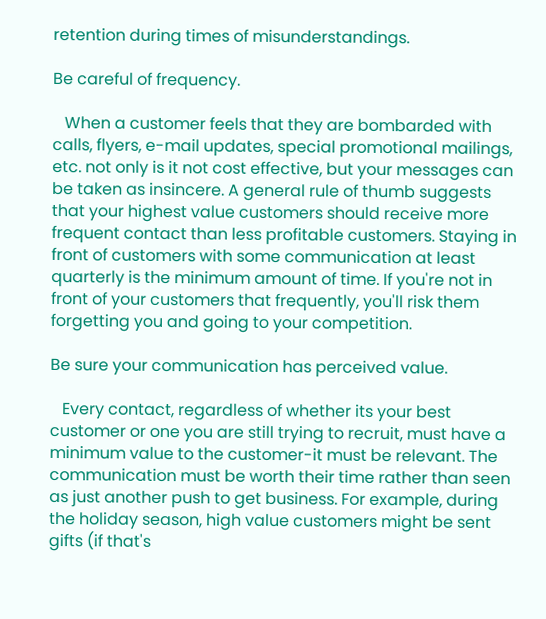retention during times of misunderstandings.

Be careful of frequency.

   When a customer feels that they are bombarded with calls, flyers, e-mail updates, special promotional mailings, etc. not only is it not cost effective, but your messages can be taken as insincere. A general rule of thumb suggests that your highest value customers should receive more frequent contact than less profitable customers. Staying in front of customers with some communication at least quarterly is the minimum amount of time. If you're not in front of your customers that frequently, you'll risk them forgetting you and going to your competition.

Be sure your communication has perceived value.

   Every contact, regardless of whether its your best customer or one you are still trying to recruit, must have a minimum value to the customer-it must be relevant. The communication must be worth their time rather than seen as just another push to get business. For example, during the holiday season, high value customers might be sent gifts (if that's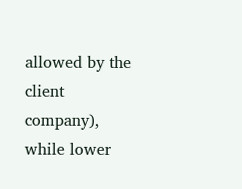allowed by the client company), while lower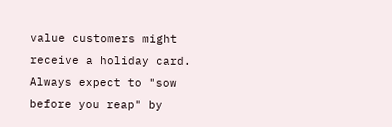value customers might receive a holiday card. Always expect to "sow before you reap" by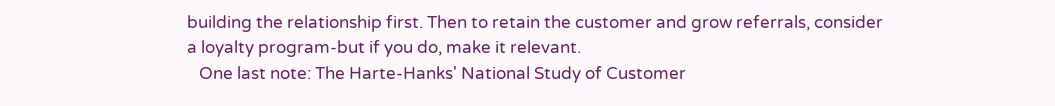building the relationship first. Then to retain the customer and grow referrals, consider a loyalty program-but if you do, make it relevant.
   One last note: The Harte-Hanks' National Study of Customer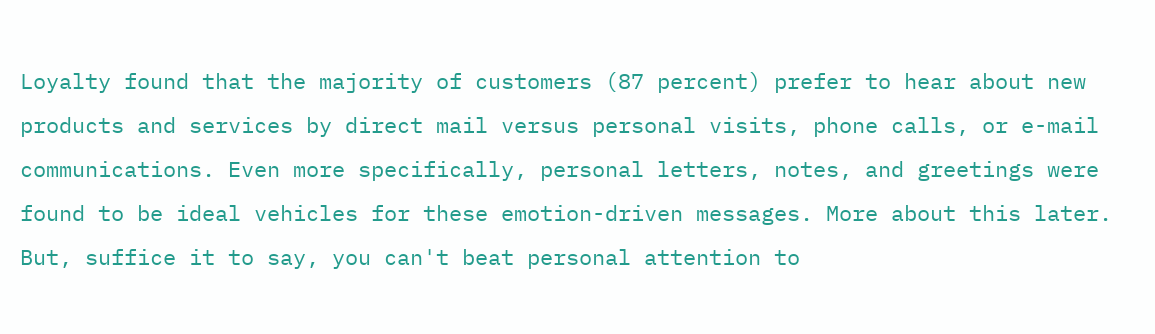Loyalty found that the majority of customers (87 percent) prefer to hear about new products and services by direct mail versus personal visits, phone calls, or e-mail communications. Even more specifically, personal letters, notes, and greetings were found to be ideal vehicles for these emotion-driven messages. More about this later. But, suffice it to say, you can't beat personal attention to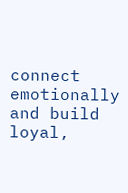connect emotionally and build loyal,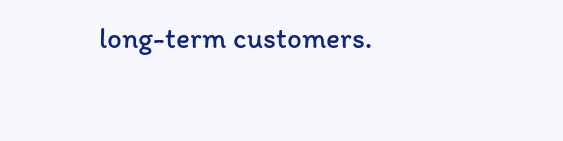long-term customers.